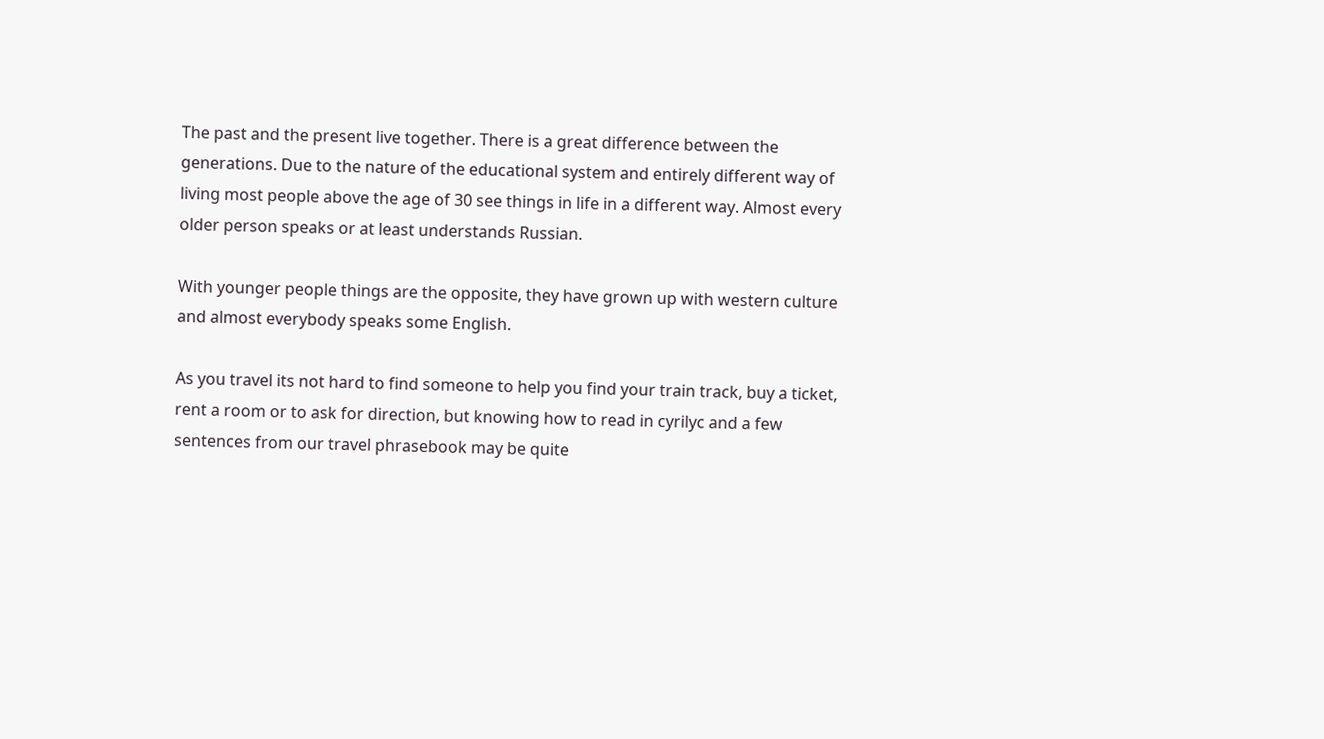The past and the present live together. There is a great difference between the generations. Due to the nature of the educational system and entirely different way of living most people above the age of 30 see things in life in a different way. Almost every older person speaks or at least understands Russian.

With younger people things are the opposite, they have grown up with western culture and almost everybody speaks some English.

As you travel its not hard to find someone to help you find your train track, buy a ticket,  rent a room or to ask for direction, but knowing how to read in cyrilyc and a few sentences from our travel phrasebook may be quite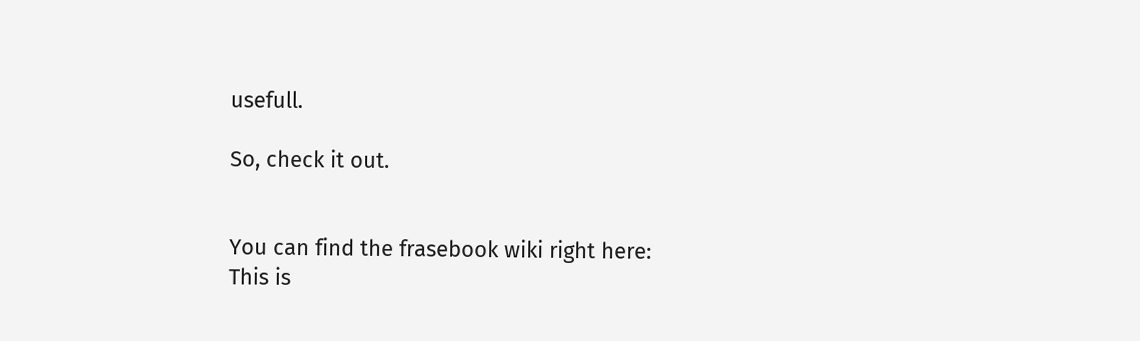usefull.

So, check it out.


You can find the frasebook wiki right here:
This is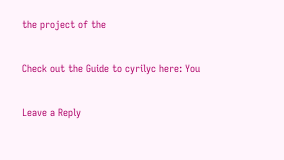the project of the

Check out the Guide to cyrilyc here: You

Leave a Reply